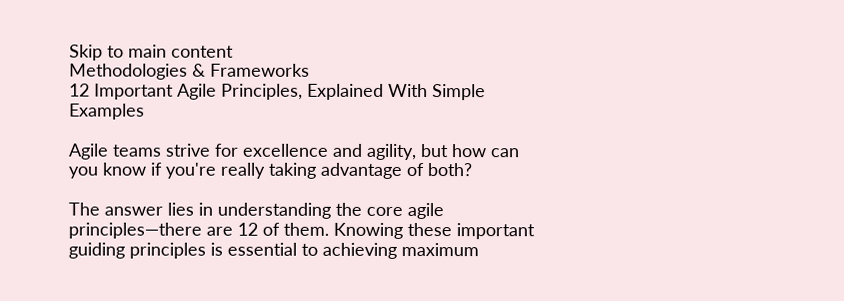Skip to main content
Methodologies & Frameworks
12 Important Agile Principles, Explained With Simple Examples

Agile teams strive for excellence and agility, but how can you know if you're really taking advantage of both?

The answer lies in understanding the core agile principles—there are 12 of them. Knowing these important guiding principles is essential to achieving maximum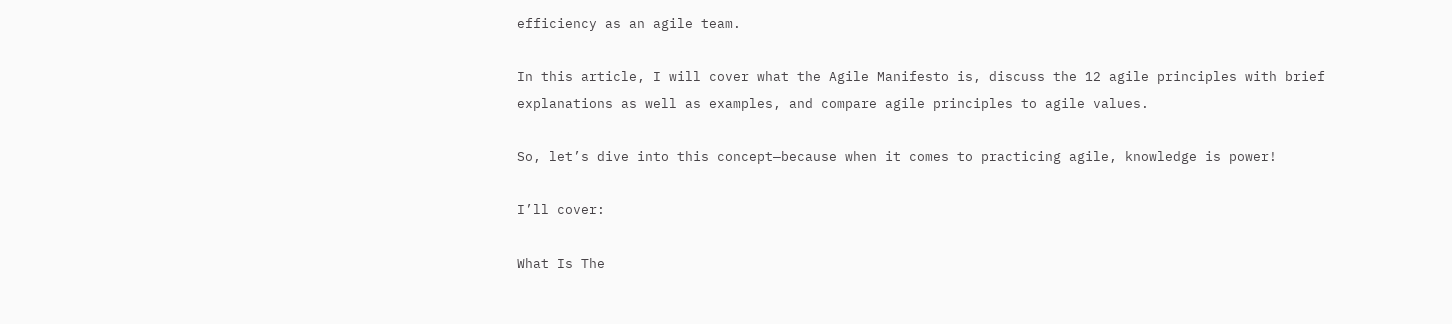efficiency as an agile team.

In this article, I will cover what the Agile Manifesto is, discuss the 12 agile principles with brief explanations as well as examples, and compare agile principles to agile values.

So, let’s dive into this concept—because when it comes to practicing agile, knowledge is power!

I’ll cover:

What Is The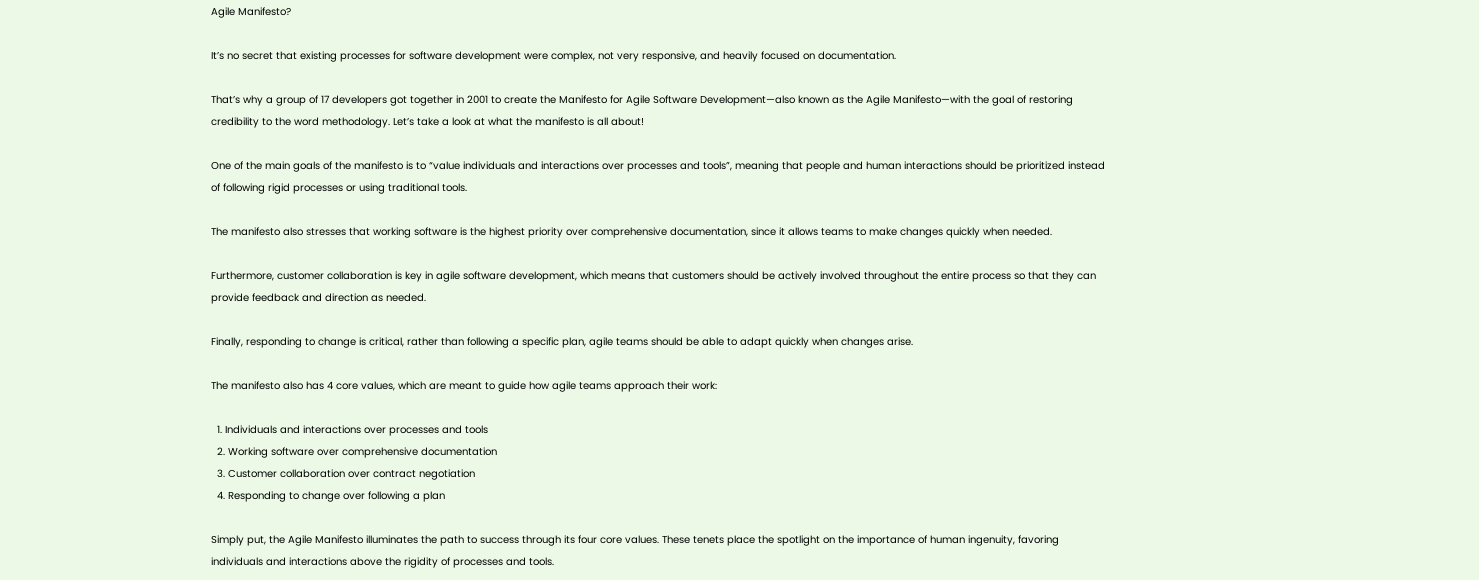Agile Manifesto?

It’s no secret that existing processes for software development were complex, not very responsive, and heavily focused on documentation.

That’s why a group of 17 developers got together in 2001 to create the Manifesto for Agile Software Development—also known as the Agile Manifesto—with the goal of restoring credibility to the word methodology. Let’s take a look at what the manifesto is all about!

One of the main goals of the manifesto is to “value individuals and interactions over processes and tools”, meaning that people and human interactions should be prioritized instead of following rigid processes or using traditional tools.

The manifesto also stresses that working software is the highest priority over comprehensive documentation, since it allows teams to make changes quickly when needed.

Furthermore, customer collaboration is key in agile software development, which means that customers should be actively involved throughout the entire process so that they can provide feedback and direction as needed.

Finally, responding to change is critical, rather than following a specific plan, agile teams should be able to adapt quickly when changes arise.

The manifesto also has 4 core values, which are meant to guide how agile teams approach their work:

  1. Individuals and interactions over processes and tools
  2. Working software over comprehensive documentation
  3. Customer collaboration over contract negotiation
  4. Responding to change over following a plan

Simply put, the Agile Manifesto illuminates the path to success through its four core values. These tenets place the spotlight on the importance of human ingenuity, favoring individuals and interactions above the rigidity of processes and tools.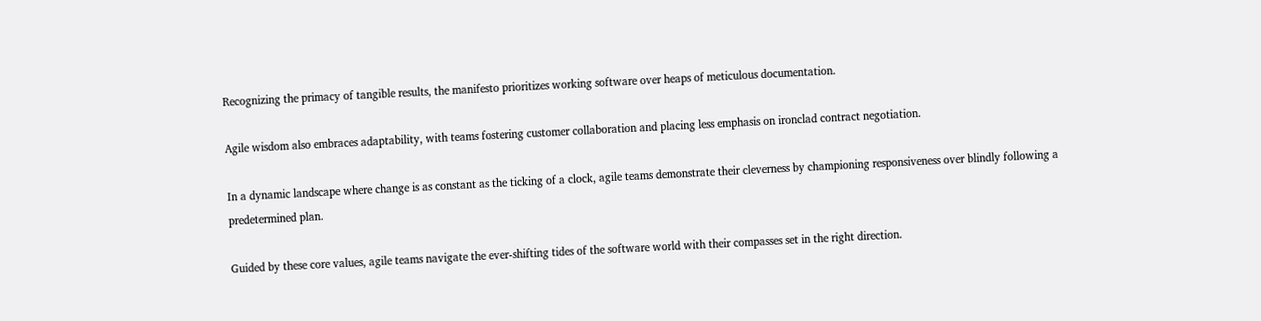Recognizing the primacy of tangible results, the manifesto prioritizes working software over heaps of meticulous documentation.

Agile wisdom also embraces adaptability, with teams fostering customer collaboration and placing less emphasis on ironclad contract negotiation.

In a dynamic landscape where change is as constant as the ticking of a clock, agile teams demonstrate their cleverness by championing responsiveness over blindly following a predetermined plan.

Guided by these core values, agile teams navigate the ever-shifting tides of the software world with their compasses set in the right direction.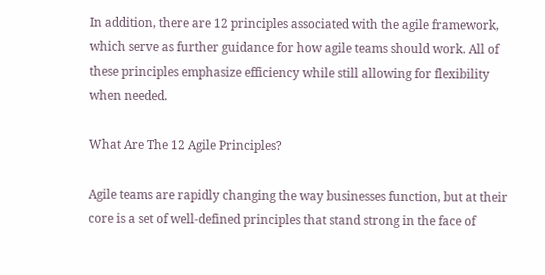In addition, there are 12 principles associated with the agile framework, which serve as further guidance for how agile teams should work. All of these principles emphasize efficiency while still allowing for flexibility when needed.

What Are The 12 Agile Principles?

Agile teams are rapidly changing the way businesses function, but at their core is a set of well-defined principles that stand strong in the face of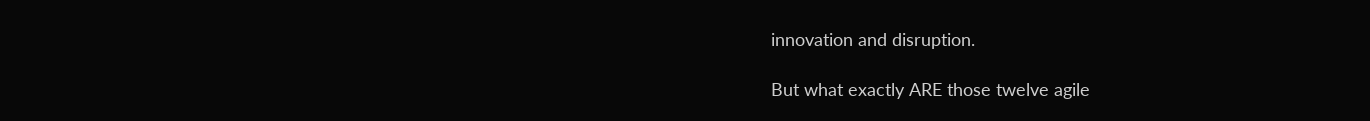innovation and disruption.

But what exactly ARE those twelve agile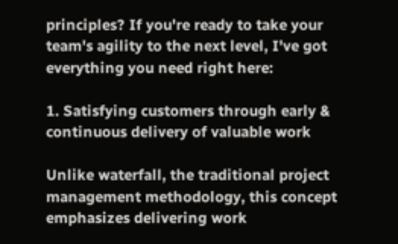principles? If you're ready to take your team's agility to the next level, I've got everything you need right here:

1. Satisfying customers through early & continuous delivery of valuable work

Unlike waterfall, the traditional project management methodology, this concept emphasizes delivering work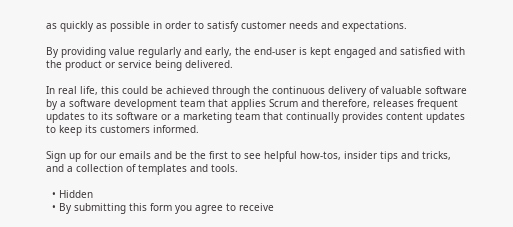as quickly as possible in order to satisfy customer needs and expectations.

By providing value regularly and early, the end-user is kept engaged and satisfied with the product or service being delivered.

In real life, this could be achieved through the continuous delivery of valuable software by a software development team that applies Scrum and therefore, releases frequent updates to its software or a marketing team that continually provides content updates to keep its customers informed.

Sign up for our emails and be the first to see helpful how-tos, insider tips and tricks, and a collection of templates and tools.

  • Hidden
  • By submitting this form you agree to receive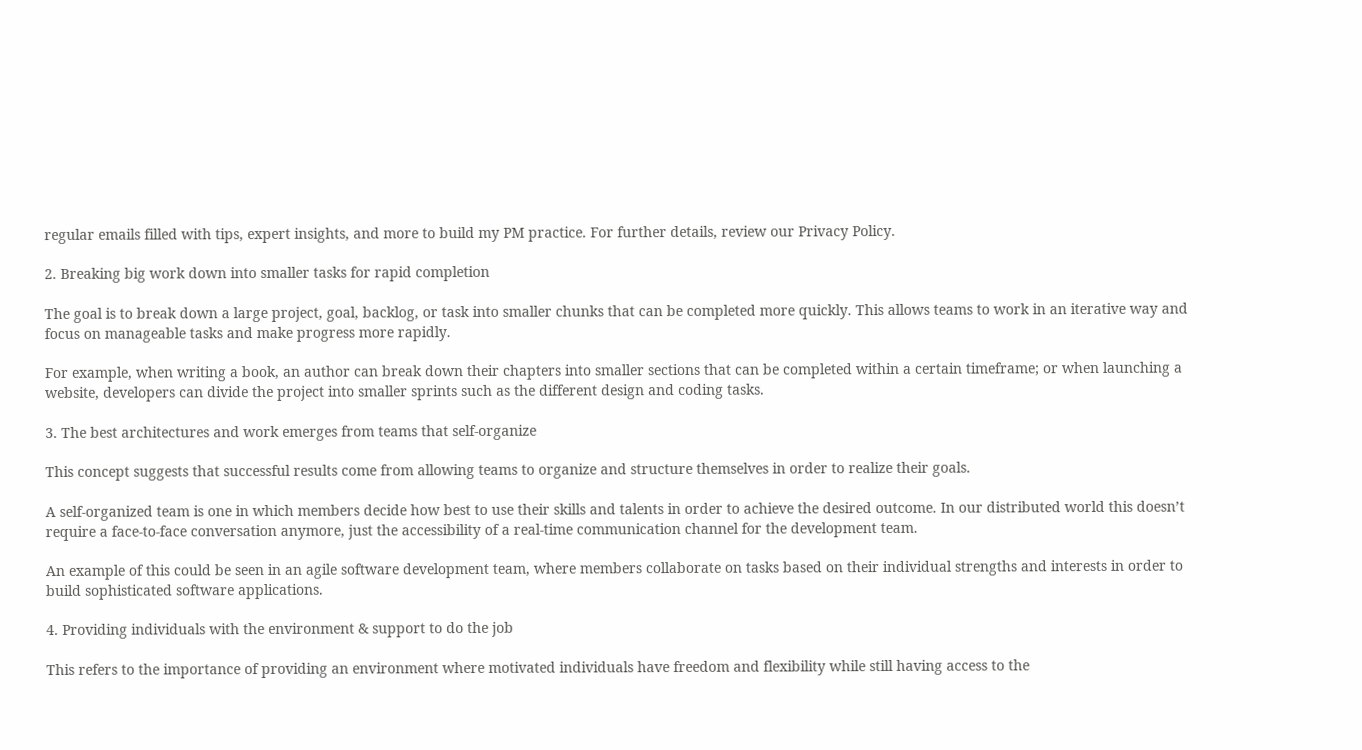regular emails filled with tips, expert insights, and more to build my PM practice. For further details, review our Privacy Policy.

2. Breaking big work down into smaller tasks for rapid completion

The goal is to break down a large project, goal, backlog, or task into smaller chunks that can be completed more quickly. This allows teams to work in an iterative way and focus on manageable tasks and make progress more rapidly.

For example, when writing a book, an author can break down their chapters into smaller sections that can be completed within a certain timeframe; or when launching a website, developers can divide the project into smaller sprints such as the different design and coding tasks.

3. The best architectures and work emerges from teams that self-organize

This concept suggests that successful results come from allowing teams to organize and structure themselves in order to realize their goals.

A self-organized team is one in which members decide how best to use their skills and talents in order to achieve the desired outcome. In our distributed world this doesn’t require a face-to-face conversation anymore, just the accessibility of a real-time communication channel for the development team.

An example of this could be seen in an agile software development team, where members collaborate on tasks based on their individual strengths and interests in order to build sophisticated software applications.

4. Providing individuals with the environment & support to do the job

This refers to the importance of providing an environment where motivated individuals have freedom and flexibility while still having access to the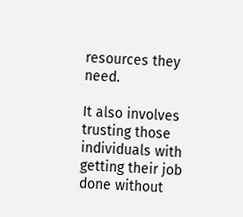resources they need.

It also involves trusting those individuals with getting their job done without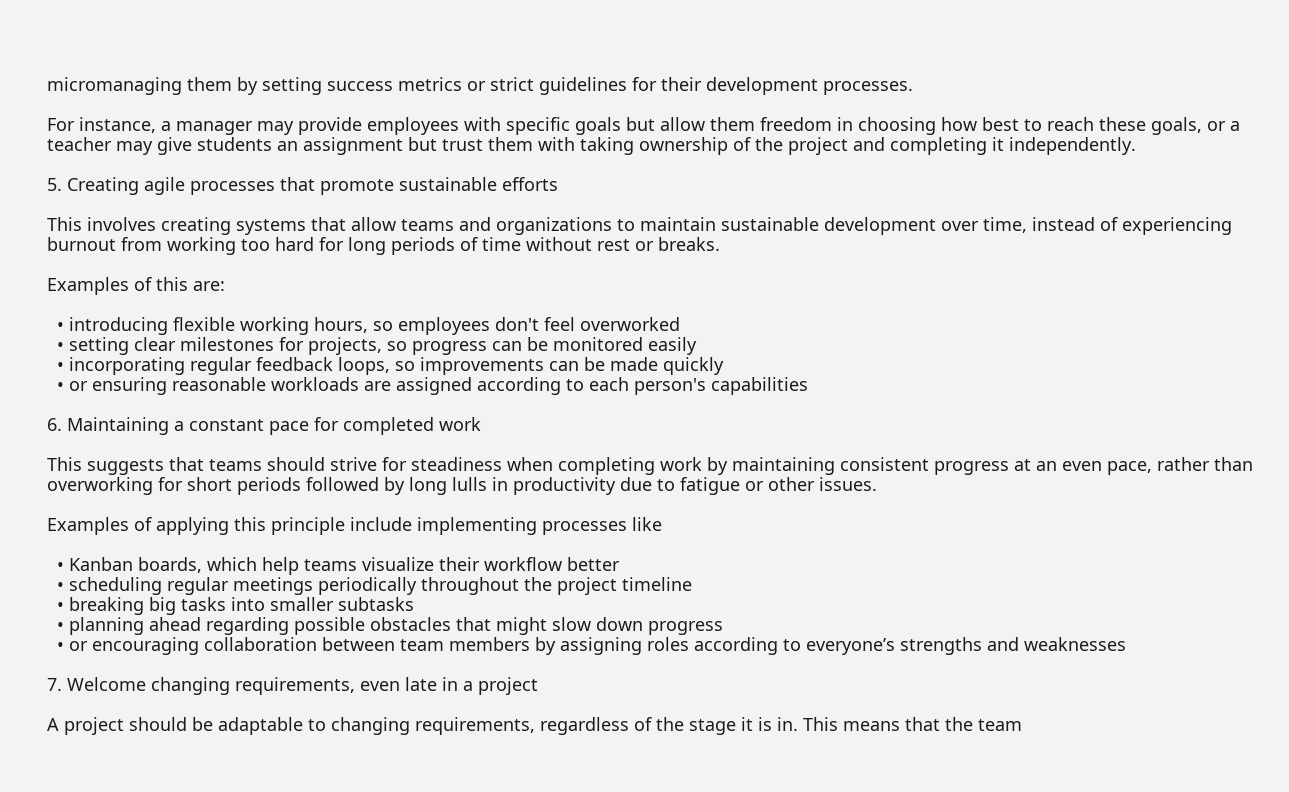micromanaging them by setting success metrics or strict guidelines for their development processes.

For instance, a manager may provide employees with specific goals but allow them freedom in choosing how best to reach these goals, or a teacher may give students an assignment but trust them with taking ownership of the project and completing it independently.

5. Creating agile processes that promote sustainable efforts

This involves creating systems that allow teams and organizations to maintain sustainable development over time, instead of experiencing burnout from working too hard for long periods of time without rest or breaks.

Examples of this are:

  • introducing flexible working hours, so employees don't feel overworked
  • setting clear milestones for projects, so progress can be monitored easily
  • incorporating regular feedback loops, so improvements can be made quickly
  • or ensuring reasonable workloads are assigned according to each person's capabilities

6. Maintaining a constant pace for completed work

This suggests that teams should strive for steadiness when completing work by maintaining consistent progress at an even pace, rather than overworking for short periods followed by long lulls in productivity due to fatigue or other issues.

Examples of applying this principle include implementing processes like

  • Kanban boards, which help teams visualize their workflow better
  • scheduling regular meetings periodically throughout the project timeline
  • breaking big tasks into smaller subtasks
  • planning ahead regarding possible obstacles that might slow down progress
  • or encouraging collaboration between team members by assigning roles according to everyone’s strengths and weaknesses

7. Welcome changing requirements, even late in a project

A project should be adaptable to changing requirements, regardless of the stage it is in. This means that the team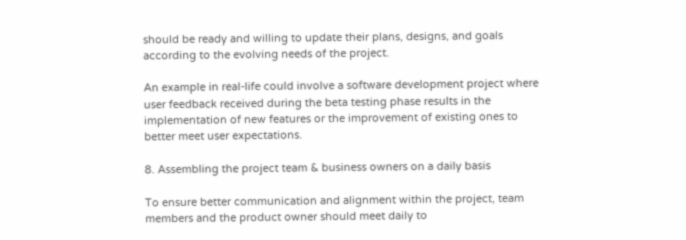should be ready and willing to update their plans, designs, and goals according to the evolving needs of the project.

An example in real-life could involve a software development project where user feedback received during the beta testing phase results in the implementation of new features or the improvement of existing ones to better meet user expectations.

8. Assembling the project team & business owners on a daily basis

To ensure better communication and alignment within the project, team members and the product owner should meet daily to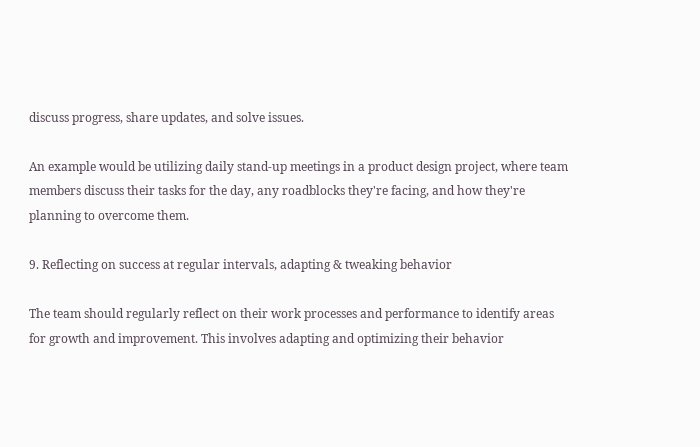discuss progress, share updates, and solve issues.

An example would be utilizing daily stand-up meetings in a product design project, where team members discuss their tasks for the day, any roadblocks they're facing, and how they're planning to overcome them.

9. Reflecting on success at regular intervals, adapting & tweaking behavior

The team should regularly reflect on their work processes and performance to identify areas for growth and improvement. This involves adapting and optimizing their behavior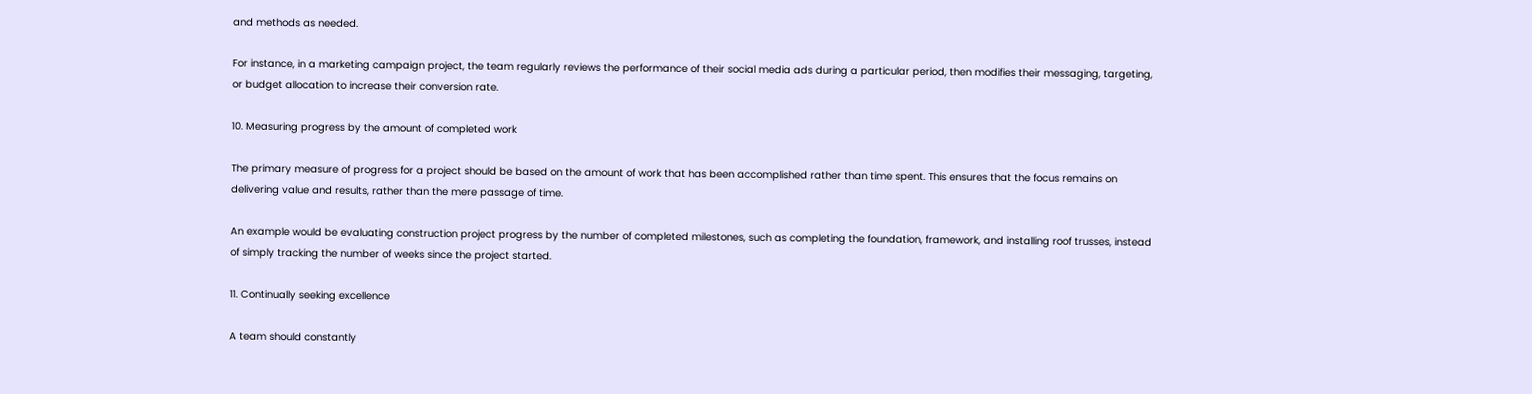and methods as needed.

For instance, in a marketing campaign project, the team regularly reviews the performance of their social media ads during a particular period, then modifies their messaging, targeting, or budget allocation to increase their conversion rate.

10. Measuring progress by the amount of completed work

The primary measure of progress for a project should be based on the amount of work that has been accomplished rather than time spent. This ensures that the focus remains on delivering value and results, rather than the mere passage of time.

An example would be evaluating construction project progress by the number of completed milestones, such as completing the foundation, framework, and installing roof trusses, instead of simply tracking the number of weeks since the project started.

11. Continually seeking excellence

A team should constantly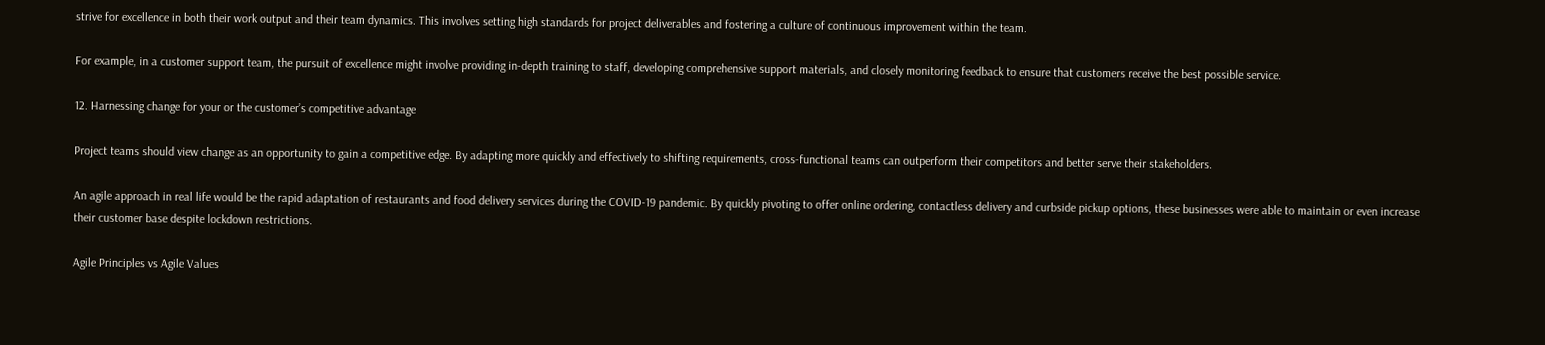strive for excellence in both their work output and their team dynamics. This involves setting high standards for project deliverables and fostering a culture of continuous improvement within the team.

For example, in a customer support team, the pursuit of excellence might involve providing in-depth training to staff, developing comprehensive support materials, and closely monitoring feedback to ensure that customers receive the best possible service.

12. Harnessing change for your or the customer’s competitive advantage

Project teams should view change as an opportunity to gain a competitive edge. By adapting more quickly and effectively to shifting requirements, cross-functional teams can outperform their competitors and better serve their stakeholders.

An agile approach in real life would be the rapid adaptation of restaurants and food delivery services during the COVID-19 pandemic. By quickly pivoting to offer online ordering, contactless delivery and curbside pickup options, these businesses were able to maintain or even increase their customer base despite lockdown restrictions.

Agile Principles vs Agile Values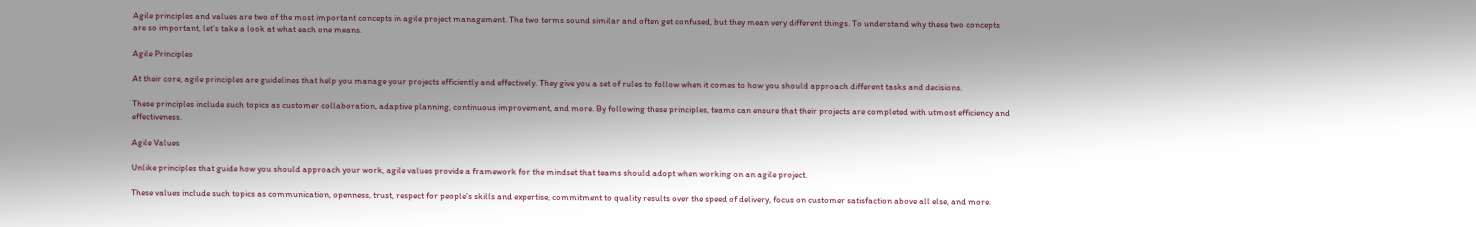Agile principles and values are two of the most important concepts in agile project management. The two terms sound similar and often get confused, but they mean very different things. To understand why these two concepts are so important, let’s take a look at what each one means.

Agile Principles

At their core, agile principles are guidelines that help you manage your projects efficiently and effectively. They give you a set of rules to follow when it comes to how you should approach different tasks and decisions.

These principles include such topics as customer collaboration, adaptive planning, continuous improvement, and more. By following these principles, teams can ensure that their projects are completed with utmost efficiency and effectiveness.

Agile Values

Unlike principles that guide how you should approach your work, agile values provide a framework for the mindset that teams should adopt when working on an agile project.

These values include such topics as communication, openness, trust, respect for people’s skills and expertise, commitment to quality results over the speed of delivery, focus on customer satisfaction above all else, and more.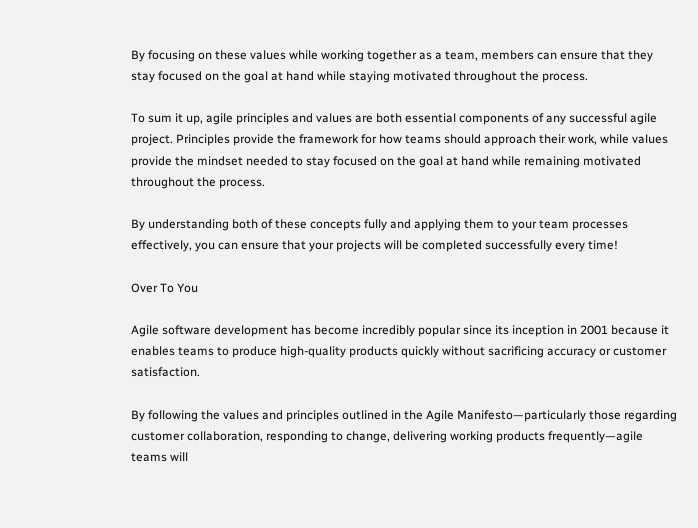By focusing on these values while working together as a team, members can ensure that they stay focused on the goal at hand while staying motivated throughout the process.

To sum it up, agile principles and values are both essential components of any successful agile project. Principles provide the framework for how teams should approach their work, while values provide the mindset needed to stay focused on the goal at hand while remaining motivated throughout the process.

By understanding both of these concepts fully and applying them to your team processes effectively, you can ensure that your projects will be completed successfully every time!

Over To You

Agile software development has become incredibly popular since its inception in 2001 because it enables teams to produce high-quality products quickly without sacrificing accuracy or customer satisfaction.

By following the values and principles outlined in the Agile Manifesto—particularly those regarding customer collaboration, responding to change, delivering working products frequently—agile teams will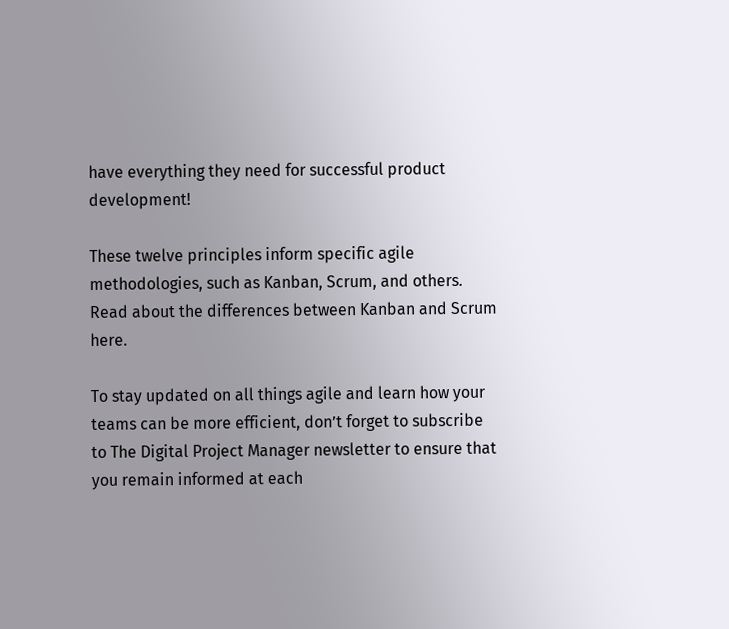have everything they need for successful product development!

These twelve principles inform specific agile methodologies, such as Kanban, Scrum, and others. Read about the differences between Kanban and Scrum here.

To stay updated on all things agile and learn how your teams can be more efficient, don’t forget to subscribe to The Digital Project Manager newsletter to ensure that you remain informed at each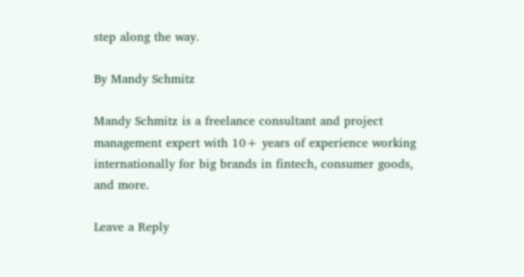step along the way.

By Mandy Schmitz

Mandy Schmitz is a freelance consultant and project management expert with 10+ years of experience working internationally for big brands in fintech, consumer goods, and more.

Leave a Reply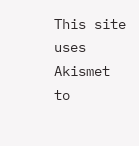This site uses Akismet to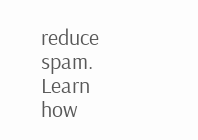reduce spam. Learn how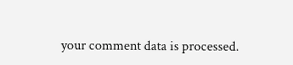your comment data is processed.